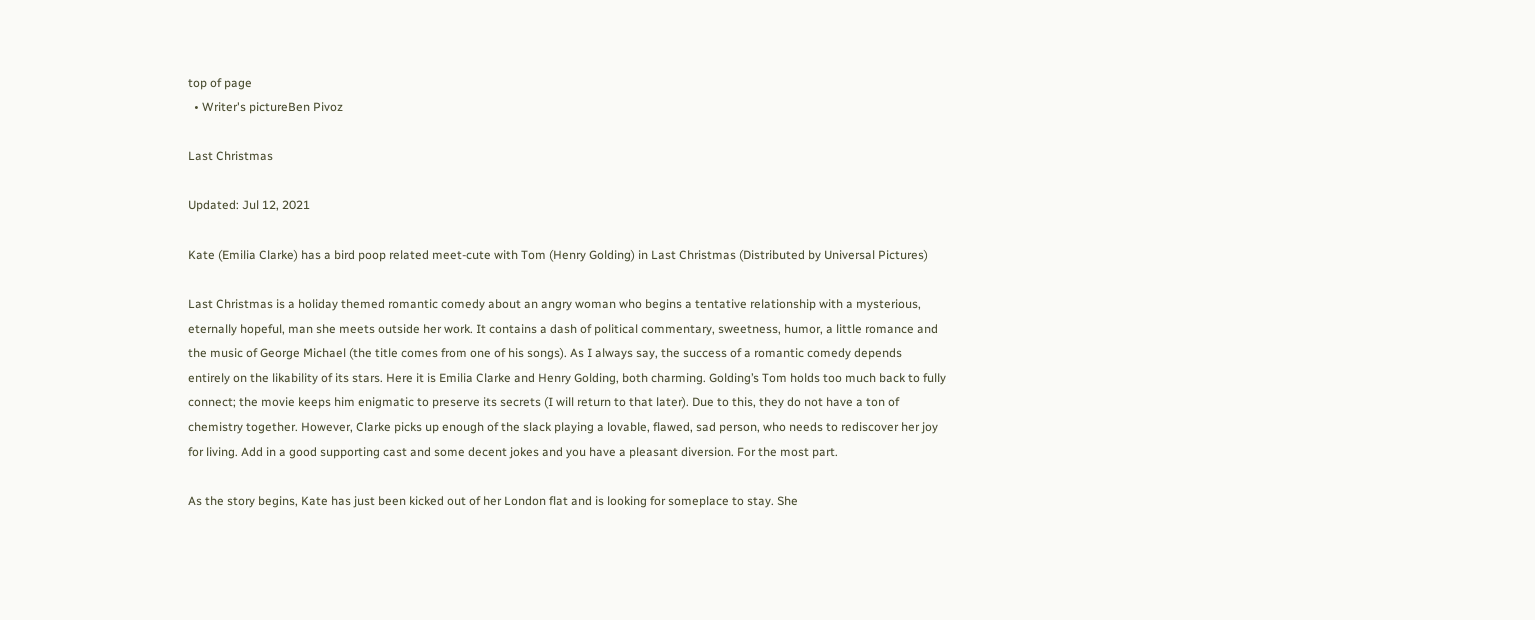top of page
  • Writer's pictureBen Pivoz

Last Christmas

Updated: Jul 12, 2021

Kate (Emilia Clarke) has a bird poop related meet-cute with Tom (Henry Golding) in Last Christmas (Distributed by Universal Pictures)

Last Christmas is a holiday themed romantic comedy about an angry woman who begins a tentative relationship with a mysterious, eternally hopeful, man she meets outside her work. It contains a dash of political commentary, sweetness, humor, a little romance and the music of George Michael (the title comes from one of his songs). As I always say, the success of a romantic comedy depends entirely on the likability of its stars. Here it is Emilia Clarke and Henry Golding, both charming. Golding’s Tom holds too much back to fully connect; the movie keeps him enigmatic to preserve its secrets (I will return to that later). Due to this, they do not have a ton of chemistry together. However, Clarke picks up enough of the slack playing a lovable, flawed, sad person, who needs to rediscover her joy for living. Add in a good supporting cast and some decent jokes and you have a pleasant diversion. For the most part.

As the story begins, Kate has just been kicked out of her London flat and is looking for someplace to stay. She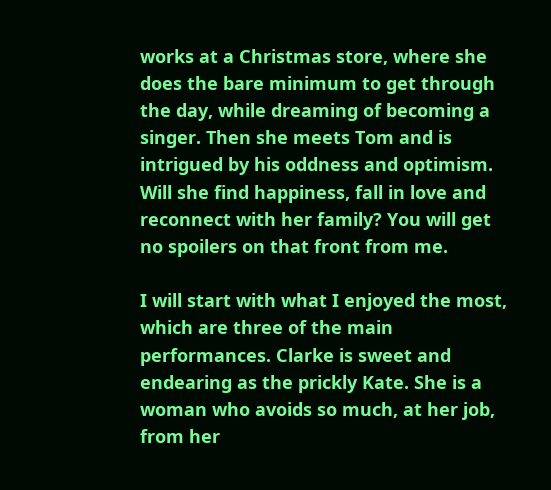works at a Christmas store, where she does the bare minimum to get through the day, while dreaming of becoming a singer. Then she meets Tom and is intrigued by his oddness and optimism. Will she find happiness, fall in love and reconnect with her family? You will get no spoilers on that front from me.

I will start with what I enjoyed the most, which are three of the main performances. Clarke is sweet and endearing as the prickly Kate. She is a woman who avoids so much, at her job, from her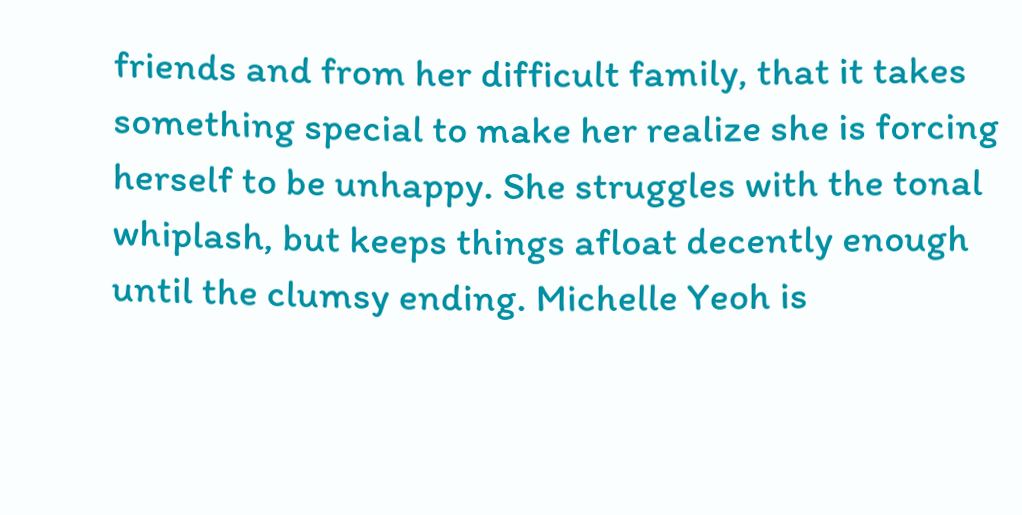friends and from her difficult family, that it takes something special to make her realize she is forcing herself to be unhappy. She struggles with the tonal whiplash, but keeps things afloat decently enough until the clumsy ending. Michelle Yeoh is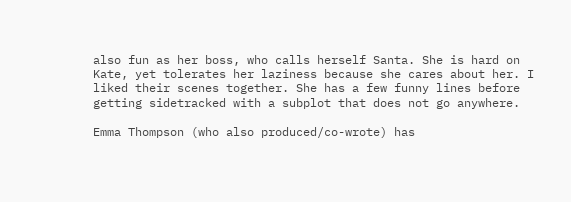also fun as her boss, who calls herself Santa. She is hard on Kate, yet tolerates her laziness because she cares about her. I liked their scenes together. She has a few funny lines before getting sidetracked with a subplot that does not go anywhere.

Emma Thompson (who also produced/co-wrote) has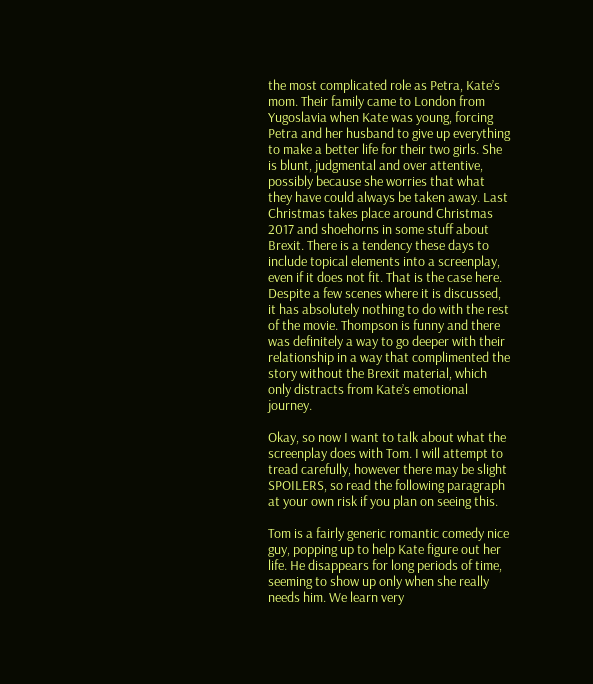the most complicated role as Petra, Kate’s mom. Their family came to London from Yugoslavia when Kate was young, forcing Petra and her husband to give up everything to make a better life for their two girls. She is blunt, judgmental and over attentive, possibly because she worries that what they have could always be taken away. Last Christmas takes place around Christmas 2017 and shoehorns in some stuff about Brexit. There is a tendency these days to include topical elements into a screenplay, even if it does not fit. That is the case here. Despite a few scenes where it is discussed, it has absolutely nothing to do with the rest of the movie. Thompson is funny and there was definitely a way to go deeper with their relationship in a way that complimented the story without the Brexit material, which only distracts from Kate’s emotional journey.

Okay, so now I want to talk about what the screenplay does with Tom. I will attempt to tread carefully, however there may be slight SPOILERS, so read the following paragraph at your own risk if you plan on seeing this.

Tom is a fairly generic romantic comedy nice guy, popping up to help Kate figure out her life. He disappears for long periods of time, seeming to show up only when she really needs him. We learn very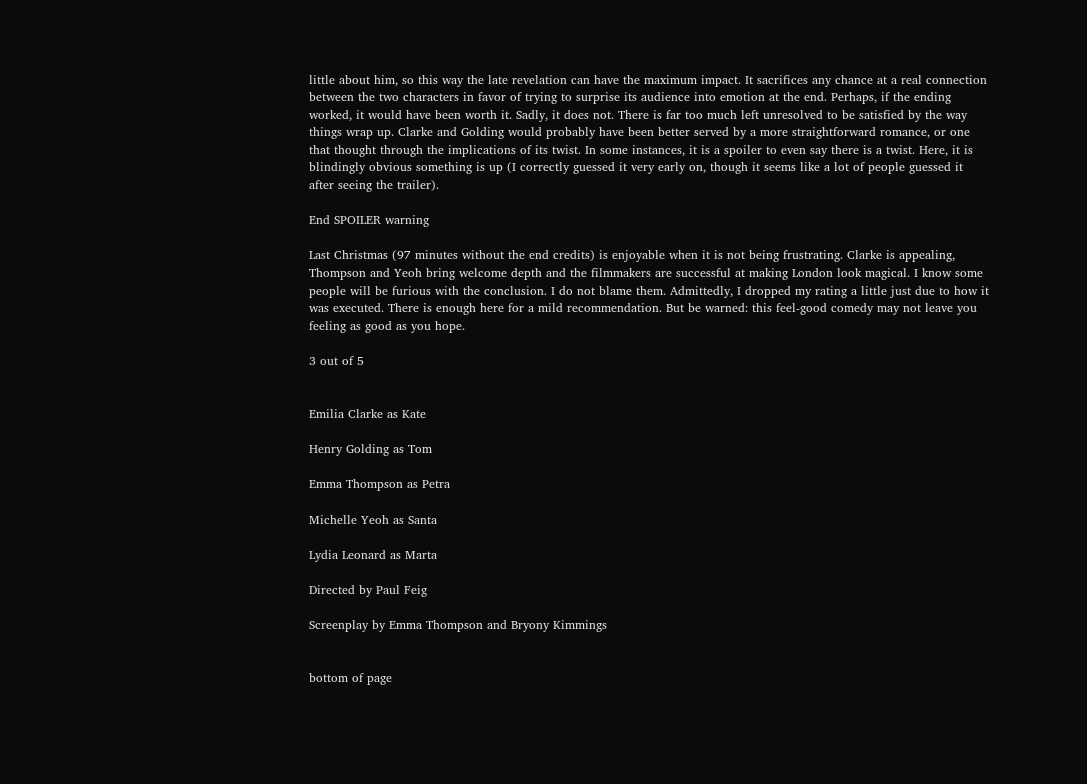little about him, so this way the late revelation can have the maximum impact. It sacrifices any chance at a real connection between the two characters in favor of trying to surprise its audience into emotion at the end. Perhaps, if the ending worked, it would have been worth it. Sadly, it does not. There is far too much left unresolved to be satisfied by the way things wrap up. Clarke and Golding would probably have been better served by a more straightforward romance, or one that thought through the implications of its twist. In some instances, it is a spoiler to even say there is a twist. Here, it is blindingly obvious something is up (I correctly guessed it very early on, though it seems like a lot of people guessed it after seeing the trailer).

End SPOILER warning

Last Christmas (97 minutes without the end credits) is enjoyable when it is not being frustrating. Clarke is appealing, Thompson and Yeoh bring welcome depth and the filmmakers are successful at making London look magical. I know some people will be furious with the conclusion. I do not blame them. Admittedly, I dropped my rating a little just due to how it was executed. There is enough here for a mild recommendation. But be warned: this feel-good comedy may not leave you feeling as good as you hope.

3 out of 5


Emilia Clarke as Kate

Henry Golding as Tom

Emma Thompson as Petra

Michelle Yeoh as Santa

Lydia Leonard as Marta

Directed by Paul Feig

Screenplay by Emma Thompson and Bryony Kimmings


bottom of page